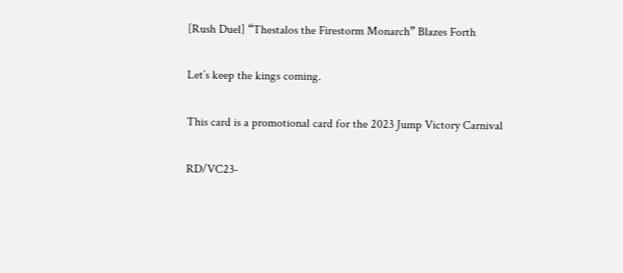[Rush Duel] “Thestalos the Firestorm Monarch” Blazes Forth

Let’s keep the kings coming.

This card is a promotional card for the 2023 Jump Victory Carnival

RD/VC23-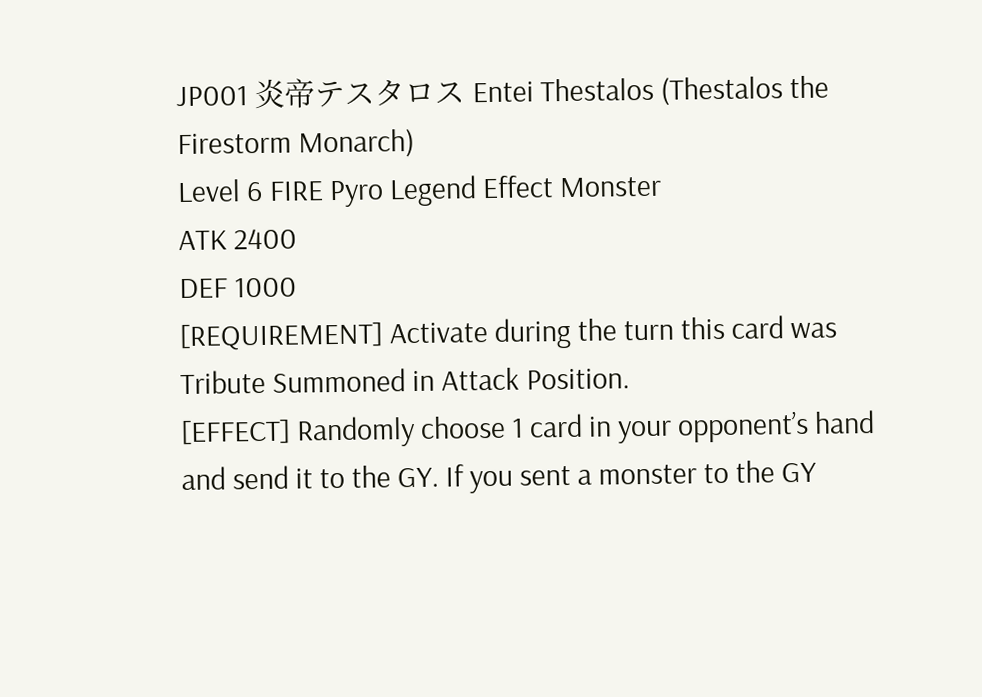JP001 炎帝テスタロス Entei Thestalos (Thestalos the Firestorm Monarch)
Level 6 FIRE Pyro Legend Effect Monster
ATK 2400
DEF 1000
[REQUIREMENT] Activate during the turn this card was Tribute Summoned in Attack Position.
[EFFECT] Randomly choose 1 card in your opponent’s hand and send it to the GY. If you sent a monster to the GY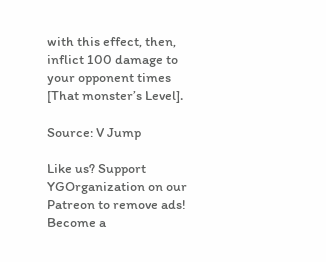with this effect, then, inflict 100 damage to your opponent times [That monster’s Level].

Source: V Jump

Like us? Support YGOrganization on our Patreon to remove ads!
Become a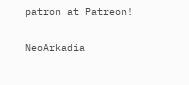patron at Patreon!


NeoArkadia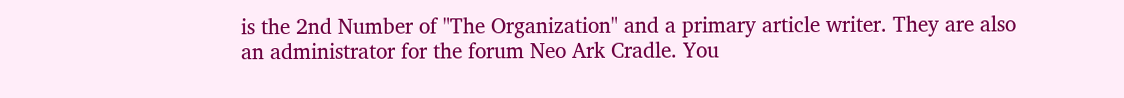is the 2nd Number of "The Organization" and a primary article writer. They are also an administrator for the forum Neo Ark Cradle. You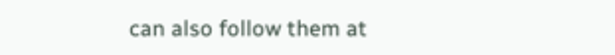can also follow them at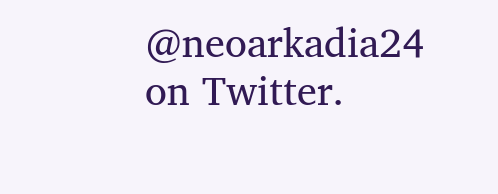@neoarkadia24 on Twitter.